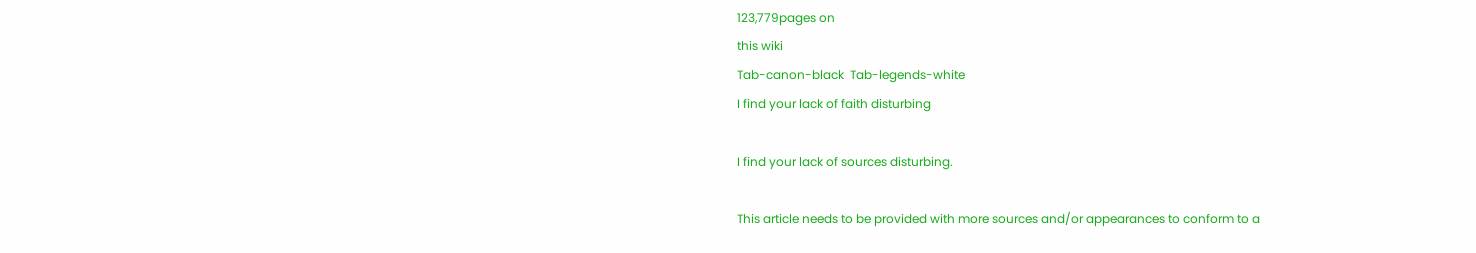123,779pages on
this wiki
Tab-canon-black  Tab-legends-white
I find your lack of faith disturbing

I find your lack of sources disturbing.

This article needs to be provided with more sources and/or appearances to conform to a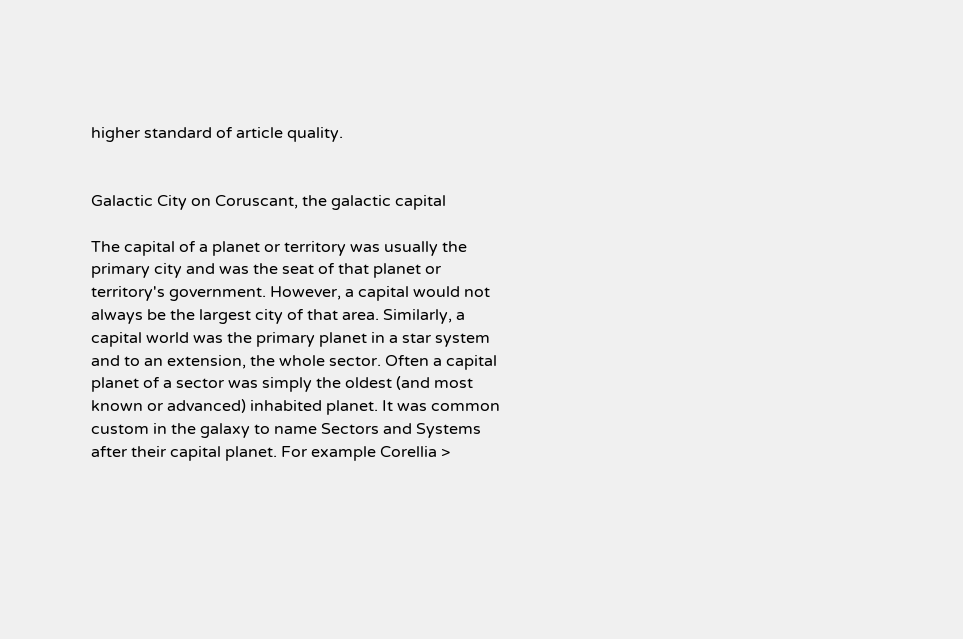higher standard of article quality.


Galactic City on Coruscant, the galactic capital

The capital of a planet or territory was usually the primary city and was the seat of that planet or territory's government. However, a capital would not always be the largest city of that area. Similarly, a capital world was the primary planet in a star system and to an extension, the whole sector. Often a capital planet of a sector was simply the oldest (and most known or advanced) inhabited planet. It was common custom in the galaxy to name Sectors and Systems after their capital planet. For example Corellia >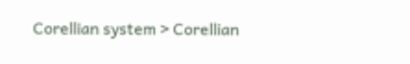Corellian system > Corellian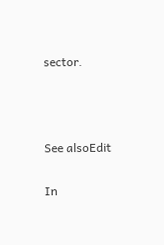sector.



See alsoEdit

In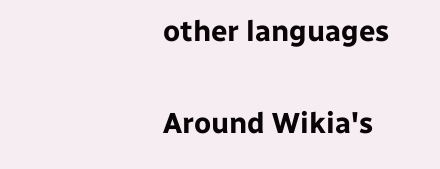other languages

Around Wikia's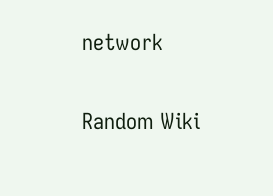network

Random Wiki